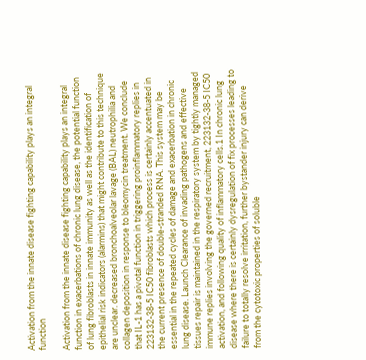Activation from the innate disease fighting capability plays an integral function

Activation from the innate disease fighting capability plays an integral function in exacerbations of chronic lung disease, the potential function of lung fibroblasts in innate immunity as well as the identification of epithelial risk indicators (alarmins) that might contribute to this technique are unclear. decreased bronchoalveolar lavage (BAL) neutrophilia and collagen deposition in response to bleomycin treatment. We conclude that IL-1 has a pivotal function in triggering proinflammatory replies in 223132-38-5 IC50 fibroblasts which process is certainly accentuated in the current presence of double-stranded RNA. This system may be essential in the repeated cycles of damage and exacerbation in chronic lung disease. Launch Clearance of invading pathogens and effective tissues repair is maintained in the respiratory system by tightly managed immune replies involving the governed recruitment, 223132-38-5 IC50 activation, and following quality of inflammatory cells.1 In chronic lung disease where there is certainly dysregulation of fix processes leading to failure to totally resolve irritation, further bystander injury can derive from the cytotoxic properties of soluble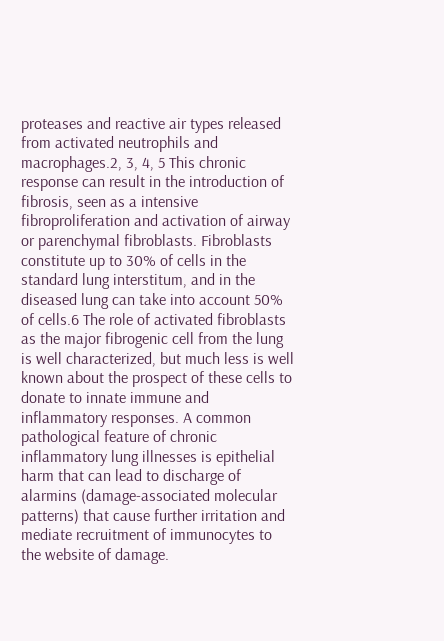proteases and reactive air types released from activated neutrophils and macrophages.2, 3, 4, 5 This chronic response can result in the introduction of fibrosis, seen as a intensive fibroproliferation and activation of airway or parenchymal fibroblasts. Fibroblasts constitute up to 30% of cells in the standard lung interstitum, and in the diseased lung can take into account 50% of cells.6 The role of activated fibroblasts as the major fibrogenic cell from the lung is well characterized, but much less is well known about the prospect of these cells to donate to innate immune and inflammatory responses. A common pathological feature of chronic inflammatory lung illnesses is epithelial harm that can lead to discharge of alarmins (damage-associated molecular patterns) that cause further irritation and mediate recruitment of immunocytes to the website of damage.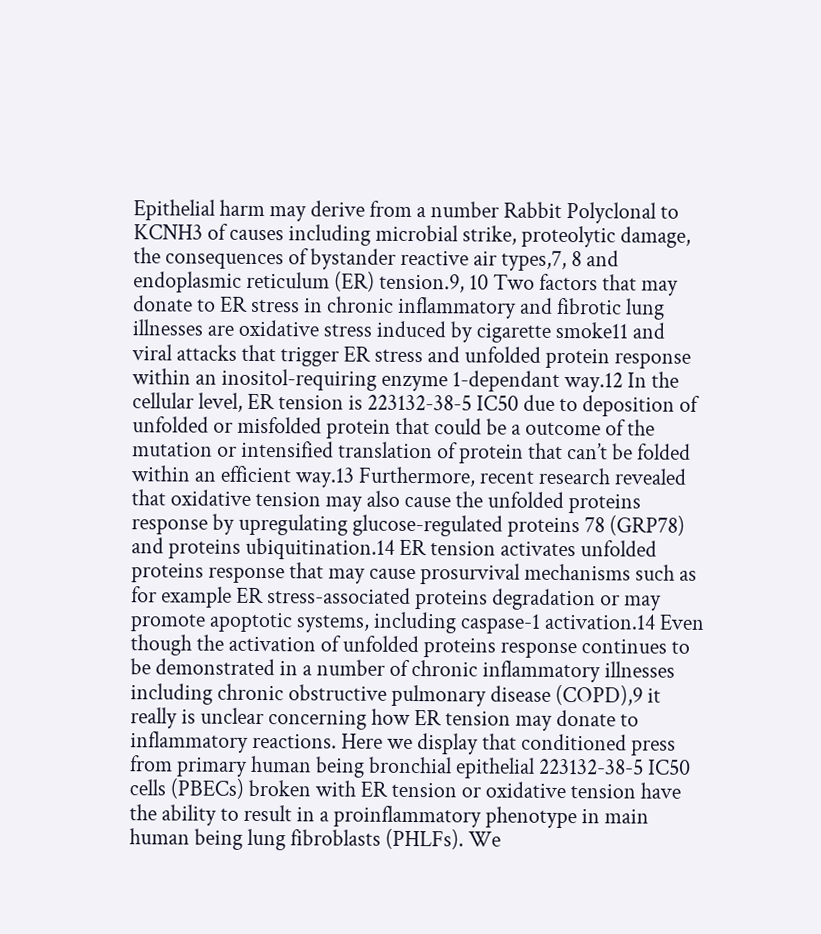Epithelial harm may derive from a number Rabbit Polyclonal to KCNH3 of causes including microbial strike, proteolytic damage, the consequences of bystander reactive air types,7, 8 and endoplasmic reticulum (ER) tension.9, 10 Two factors that may donate to ER stress in chronic inflammatory and fibrotic lung illnesses are oxidative stress induced by cigarette smoke11 and viral attacks that trigger ER stress and unfolded protein response within an inositol-requiring enzyme 1-dependant way.12 In the cellular level, ER tension is 223132-38-5 IC50 due to deposition of unfolded or misfolded protein that could be a outcome of the mutation or intensified translation of protein that can’t be folded within an efficient way.13 Furthermore, recent research revealed that oxidative tension may also cause the unfolded proteins response by upregulating glucose-regulated proteins 78 (GRP78) and proteins ubiquitination.14 ER tension activates unfolded proteins response that may cause prosurvival mechanisms such as for example ER stress-associated proteins degradation or may promote apoptotic systems, including caspase-1 activation.14 Even though the activation of unfolded proteins response continues to be demonstrated in a number of chronic inflammatory illnesses including chronic obstructive pulmonary disease (COPD),9 it really is unclear concerning how ER tension may donate to inflammatory reactions. Here we display that conditioned press from primary human being bronchial epithelial 223132-38-5 IC50 cells (PBECs) broken with ER tension or oxidative tension have the ability to result in a proinflammatory phenotype in main human being lung fibroblasts (PHLFs). We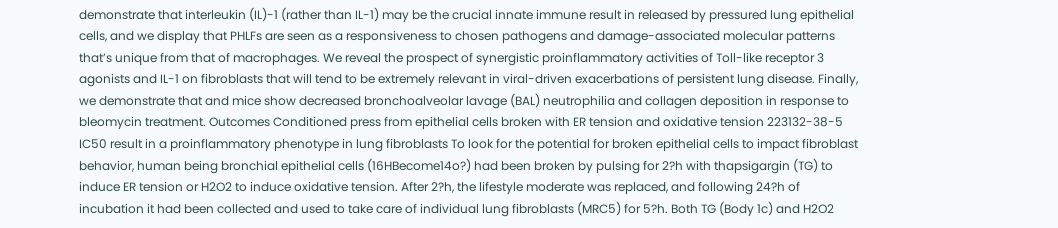demonstrate that interleukin (IL)-1 (rather than IL-1) may be the crucial innate immune result in released by pressured lung epithelial cells, and we display that PHLFs are seen as a responsiveness to chosen pathogens and damage-associated molecular patterns that’s unique from that of macrophages. We reveal the prospect of synergistic proinflammatory activities of Toll-like receptor 3 agonists and IL-1 on fibroblasts that will tend to be extremely relevant in viral-driven exacerbations of persistent lung disease. Finally, we demonstrate that and mice show decreased bronchoalveolar lavage (BAL) neutrophilia and collagen deposition in response to bleomycin treatment. Outcomes Conditioned press from epithelial cells broken with ER tension and oxidative tension 223132-38-5 IC50 result in a proinflammatory phenotype in lung fibroblasts To look for the potential for broken epithelial cells to impact fibroblast behavior, human being bronchial epithelial cells (16HBecome14o?) had been broken by pulsing for 2?h with thapsigargin (TG) to induce ER tension or H2O2 to induce oxidative tension. After 2?h, the lifestyle moderate was replaced, and following 24?h of incubation it had been collected and used to take care of individual lung fibroblasts (MRC5) for 5?h. Both TG (Body 1c) and H2O2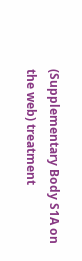(Supplementary Body S1A on the web) treatment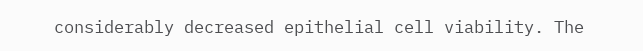considerably decreased epithelial cell viability. The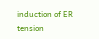induction of ER tension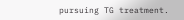pursuing TG treatment.